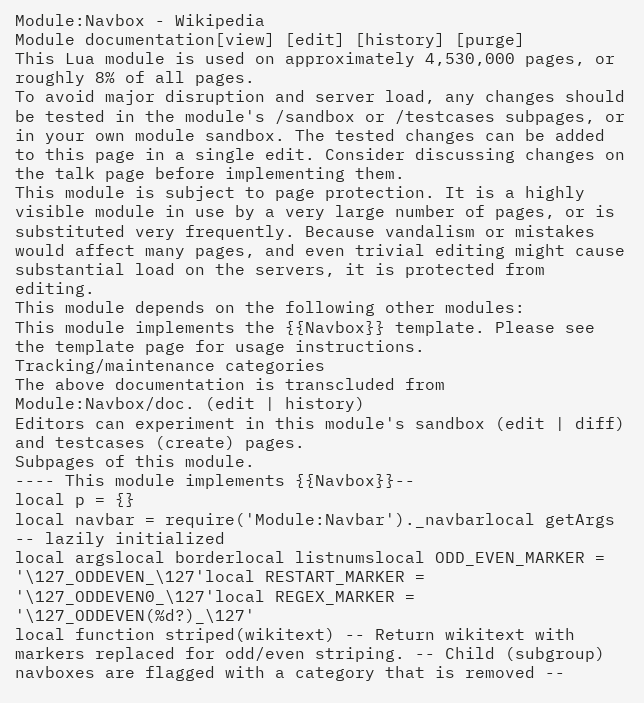Module:Navbox - Wikipedia
Module documentation[view] [edit] [history] [purge]
This Lua module is used on approximately 4,530,000 pages, or roughly 8% of all pages.
To avoid major disruption and server load, any changes should be tested in the module's /sandbox or /testcases subpages, or in your own module sandbox. The tested changes can be added to this page in a single edit. Consider discussing changes on the talk page before implementing them.
This module is subject to page protection. It is a highly visible module in use by a very large number of pages, or is substituted very frequently. Because vandalism or mistakes would affect many pages, and even trivial editing might cause substantial load on the servers, it is protected from editing.
This module depends on the following other modules:
This module implements the {{Navbox}} template. Please see the template page for usage instructions.
Tracking/maintenance categories
The above documentation is transcluded from Module:Navbox/doc. (edit | history)
Editors can experiment in this module's sandbox (edit | diff) and testcases (create) pages.
Subpages of this module.
---- This module implements {{Navbox}}--
local p = {}
local navbar = require('Module:Navbar')._navbarlocal getArgs -- lazily initialized
local argslocal borderlocal listnumslocal ODD_EVEN_MARKER = '\127_ODDEVEN_\127'local RESTART_MARKER = '\127_ODDEVEN0_\127'local REGEX_MARKER = '\127_ODDEVEN(%d?)_\127'
local function striped(wikitext) -- Return wikitext with markers replaced for odd/even striping. -- Child (subgroup) navboxes are flagged with a category that is removed --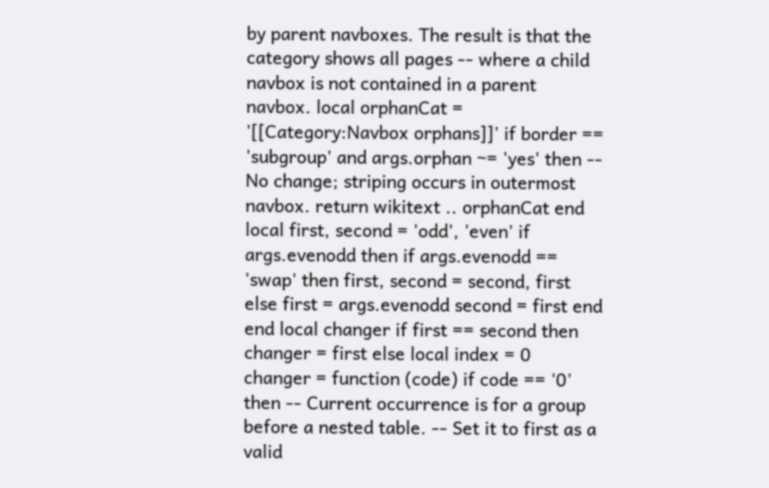by parent navboxes. The result is that the category shows all pages -- where a child navbox is not contained in a parent navbox. local orphanCat = '[[Category:Navbox orphans]]' if border == 'subgroup' and args.orphan ~= 'yes' then -- No change; striping occurs in outermost navbox. return wikitext .. orphanCat end local first, second = 'odd', 'even' if args.evenodd then if args.evenodd == 'swap' then first, second = second, first else first = args.evenodd second = first end end local changer if first == second then changer = first else local index = 0 changer = function (code) if code == '0' then -- Current occurrence is for a group before a nested table. -- Set it to first as a valid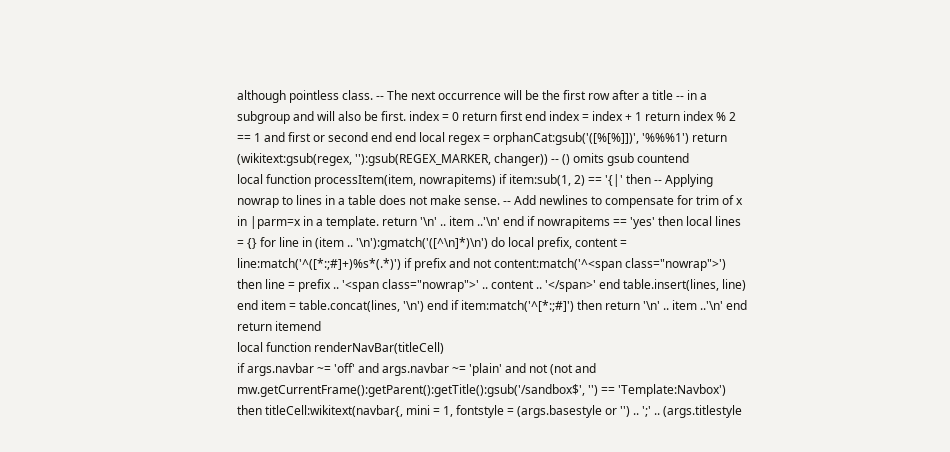although pointless class. -- The next occurrence will be the first row after a title -- in a subgroup and will also be first. index = 0 return first end index = index + 1 return index % 2 == 1 and first or second end end local regex = orphanCat:gsub('([%[%]])', '%%%1') return (wikitext:gsub(regex, ''):gsub(REGEX_MARKER, changer)) -- () omits gsub countend
local function processItem(item, nowrapitems) if item:sub(1, 2) == '{|' then -- Applying nowrap to lines in a table does not make sense. -- Add newlines to compensate for trim of x in |parm=x in a template. return '\n' .. item ..'\n' end if nowrapitems == 'yes' then local lines = {} for line in (item .. '\n'):gmatch('([^\n]*)\n') do local prefix, content = line:match('^([*:;#]+)%s*(.*)') if prefix and not content:match('^<span class="nowrap">') then line = prefix .. '<span class="nowrap">' .. content .. '</span>' end table.insert(lines, line) end item = table.concat(lines, '\n') end if item:match('^[*:;#]') then return '\n' .. item ..'\n' end return itemend
local function renderNavBar(titleCell)
if args.navbar ~= 'off' and args.navbar ~= 'plain' and not (not and mw.getCurrentFrame():getParent():getTitle():gsub('/sandbox$', '') == 'Template:Navbox') then titleCell:wikitext(navbar{, mini = 1, fontstyle = (args.basestyle or '') .. ';' .. (args.titlestyle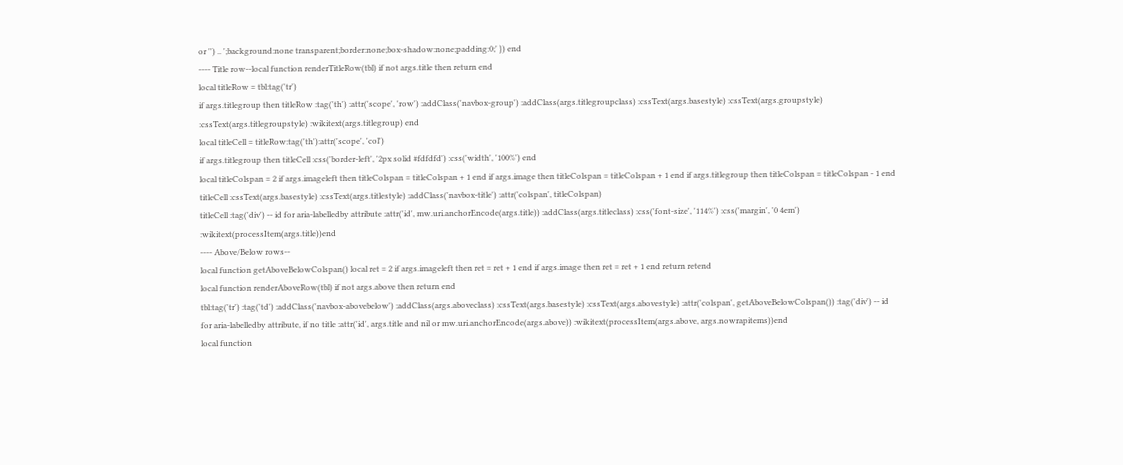or '') .. ';background:none transparent;border:none;box-shadow:none;padding:0;' }) end
---- Title row--local function renderTitleRow(tbl) if not args.title then return end
local titleRow = tbl:tag('tr')
if args.titlegroup then titleRow :tag('th') :attr('scope', 'row') :addClass('navbox-group') :addClass(args.titlegroupclass) :cssText(args.basestyle) :cssText(args.groupstyle) :cssText(args.titlegroupstyle) :wikitext(args.titlegroup) end
local titleCell = titleRow:tag('th'):attr('scope', 'col')
if args.titlegroup then titleCell :css('border-left', '2px solid #fdfdfd') :css('width', '100%') end
local titleColspan = 2 if args.imageleft then titleColspan = titleColspan + 1 end if args.image then titleColspan = titleColspan + 1 end if args.titlegroup then titleColspan = titleColspan - 1 end
titleCell :cssText(args.basestyle) :cssText(args.titlestyle) :addClass('navbox-title') :attr('colspan', titleColspan)
titleCell :tag('div') -- id for aria-labelledby attribute :attr('id', mw.uri.anchorEncode(args.title)) :addClass(args.titleclass) :css('font-size', '114%') :css('margin', '0 4em') :wikitext(processItem(args.title))end
---- Above/Below rows--
local function getAboveBelowColspan() local ret = 2 if args.imageleft then ret = ret + 1 end if args.image then ret = ret + 1 end return retend
local function renderAboveRow(tbl) if not args.above then return end
tbl:tag('tr') :tag('td') :addClass('navbox-abovebelow') :addClass(args.aboveclass) :cssText(args.basestyle) :cssText(args.abovestyle) :attr('colspan', getAboveBelowColspan()) :tag('div') -- id for aria-labelledby attribute, if no title :attr('id', args.title and nil or mw.uri.anchorEncode(args.above)) :wikitext(processItem(args.above, args.nowrapitems))end
local function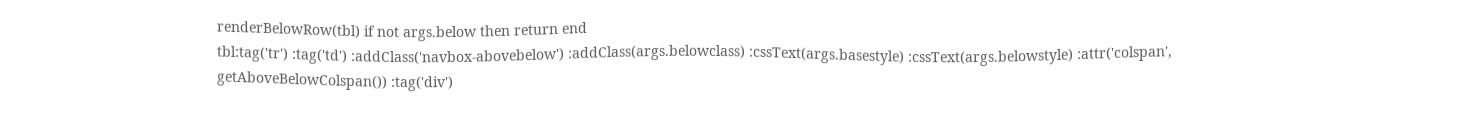renderBelowRow(tbl) if not args.below then return end
tbl:tag('tr') :tag('td') :addClass('navbox-abovebelow') :addClass(args.belowclass) :cssText(args.basestyle) :cssText(args.belowstyle) :attr('colspan', getAboveBelowColspan()) :tag('div')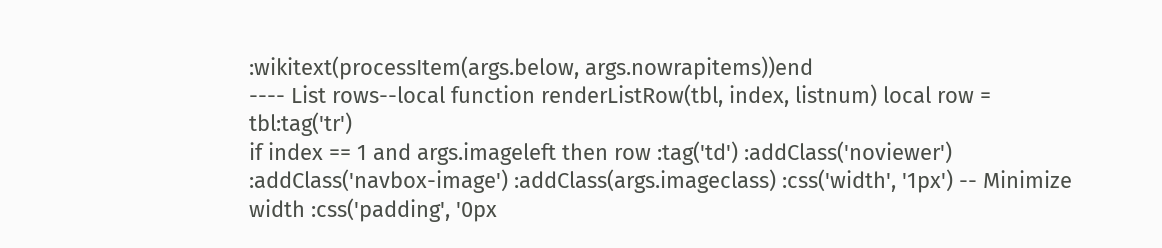:wikitext(processItem(args.below, args.nowrapitems))end
---- List rows--local function renderListRow(tbl, index, listnum) local row = tbl:tag('tr')
if index == 1 and args.imageleft then row :tag('td') :addClass('noviewer') :addClass('navbox-image') :addClass(args.imageclass) :css('width', '1px') -- Minimize width :css('padding', '0px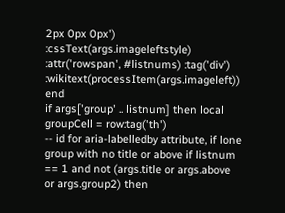2px 0px 0px') :cssText(args.imageleftstyle) :attr('rowspan', #listnums) :tag('div') :wikitext(processItem(args.imageleft)) end
if args['group' .. listnum] then local groupCell = row:tag('th')
-- id for aria-labelledby attribute, if lone group with no title or above if listnum == 1 and not (args.title or args.above or args.group2) then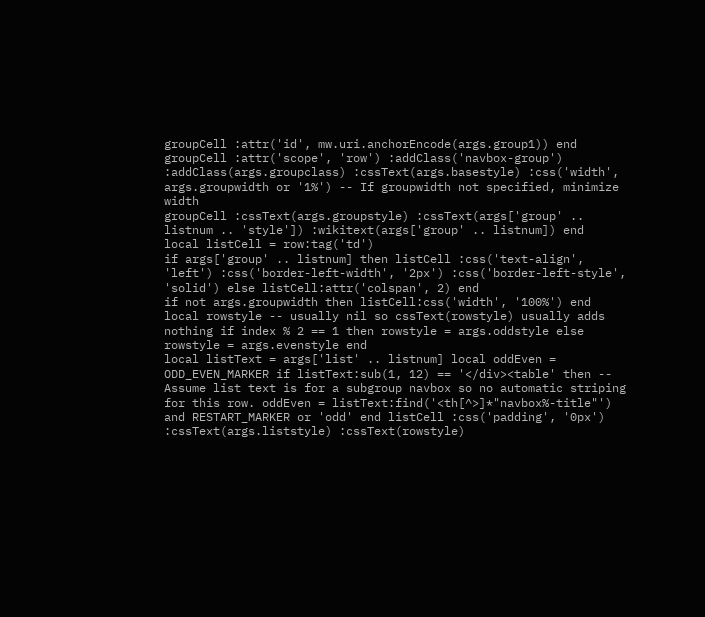groupCell :attr('id', mw.uri.anchorEncode(args.group1)) end
groupCell :attr('scope', 'row') :addClass('navbox-group') :addClass(args.groupclass) :cssText(args.basestyle) :css('width', args.groupwidth or '1%') -- If groupwidth not specified, minimize width
groupCell :cssText(args.groupstyle) :cssText(args['group' .. listnum .. 'style']) :wikitext(args['group' .. listnum]) end
local listCell = row:tag('td')
if args['group' .. listnum] then listCell :css('text-align', 'left') :css('border-left-width', '2px') :css('border-left-style', 'solid') else listCell:attr('colspan', 2) end
if not args.groupwidth then listCell:css('width', '100%') end
local rowstyle -- usually nil so cssText(rowstyle) usually adds nothing if index % 2 == 1 then rowstyle = args.oddstyle else rowstyle = args.evenstyle end
local listText = args['list' .. listnum] local oddEven = ODD_EVEN_MARKER if listText:sub(1, 12) == '</div><table' then -- Assume list text is for a subgroup navbox so no automatic striping for this row. oddEven = listText:find('<th[^>]*"navbox%-title"') and RESTART_MARKER or 'odd' end listCell :css('padding', '0px') :cssText(args.liststyle) :cssText(rowstyle)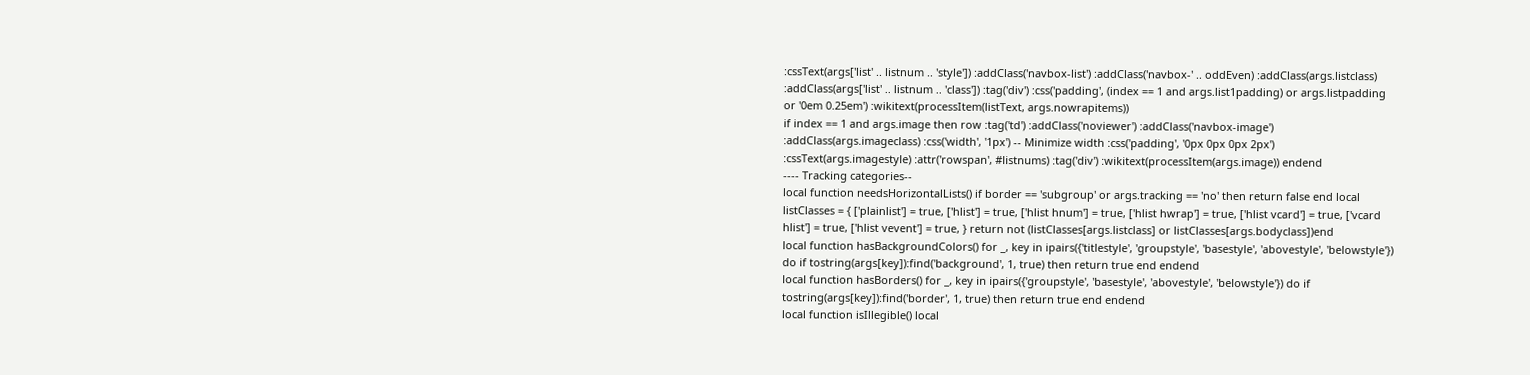:cssText(args['list' .. listnum .. 'style']) :addClass('navbox-list') :addClass('navbox-' .. oddEven) :addClass(args.listclass) :addClass(args['list' .. listnum .. 'class']) :tag('div') :css('padding', (index == 1 and args.list1padding) or args.listpadding or '0em 0.25em') :wikitext(processItem(listText, args.nowrapitems))
if index == 1 and args.image then row :tag('td') :addClass('noviewer') :addClass('navbox-image') :addClass(args.imageclass) :css('width', '1px') -- Minimize width :css('padding', '0px 0px 0px 2px') :cssText(args.imagestyle) :attr('rowspan', #listnums) :tag('div') :wikitext(processItem(args.image)) endend
---- Tracking categories--
local function needsHorizontalLists() if border == 'subgroup' or args.tracking == 'no' then return false end local listClasses = { ['plainlist'] = true, ['hlist'] = true, ['hlist hnum'] = true, ['hlist hwrap'] = true, ['hlist vcard'] = true, ['vcard hlist'] = true, ['hlist vevent'] = true, } return not (listClasses[args.listclass] or listClasses[args.bodyclass])end
local function hasBackgroundColors() for _, key in ipairs({'titlestyle', 'groupstyle', 'basestyle', 'abovestyle', 'belowstyle'}) do if tostring(args[key]):find('background', 1, true) then return true end endend
local function hasBorders() for _, key in ipairs({'groupstyle', 'basestyle', 'abovestyle', 'belowstyle'}) do if tostring(args[key]):find('border', 1, true) then return true end endend
local function isIllegible() local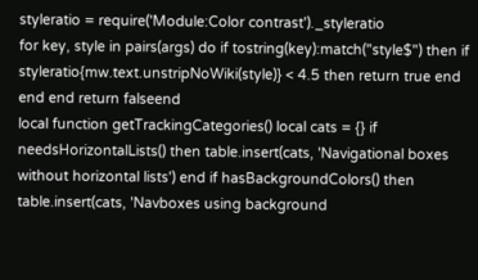styleratio = require('Module:Color contrast')._styleratio
for key, style in pairs(args) do if tostring(key):match("style$") then if styleratio{mw.text.unstripNoWiki(style)} < 4.5 then return true end end end return falseend
local function getTrackingCategories() local cats = {} if needsHorizontalLists() then table.insert(cats, 'Navigational boxes without horizontal lists') end if hasBackgroundColors() then table.insert(cats, 'Navboxes using background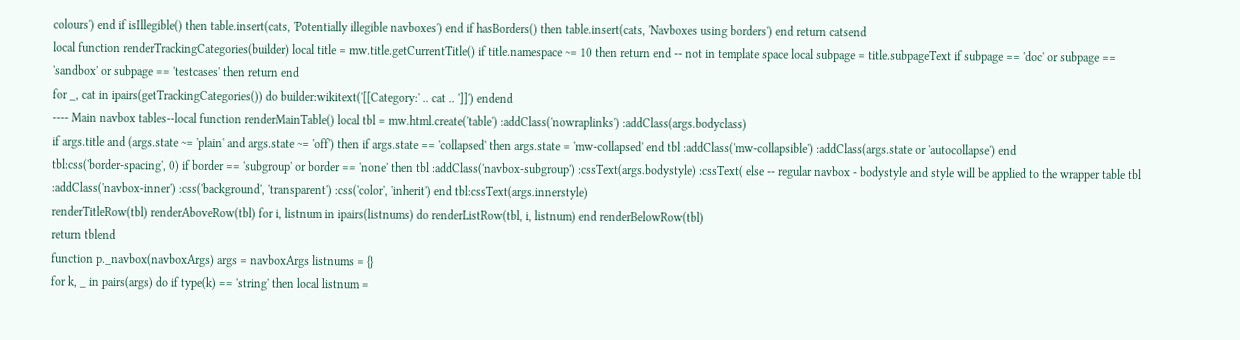colours') end if isIllegible() then table.insert(cats, 'Potentially illegible navboxes') end if hasBorders() then table.insert(cats, 'Navboxes using borders') end return catsend
local function renderTrackingCategories(builder) local title = mw.title.getCurrentTitle() if title.namespace ~= 10 then return end -- not in template space local subpage = title.subpageText if subpage == 'doc' or subpage == 'sandbox' or subpage == 'testcases' then return end
for _, cat in ipairs(getTrackingCategories()) do builder:wikitext('[[Category:' .. cat .. ']]') endend
---- Main navbox tables--local function renderMainTable() local tbl = mw.html.create('table') :addClass('nowraplinks') :addClass(args.bodyclass)
if args.title and (args.state ~= 'plain' and args.state ~= 'off') then if args.state == 'collapsed' then args.state = 'mw-collapsed' end tbl :addClass('mw-collapsible') :addClass(args.state or 'autocollapse') end
tbl:css('border-spacing', 0) if border == 'subgroup' or border == 'none' then tbl :addClass('navbox-subgroup') :cssText(args.bodystyle) :cssText( else -- regular navbox - bodystyle and style will be applied to the wrapper table tbl :addClass('navbox-inner') :css('background', 'transparent') :css('color', 'inherit') end tbl:cssText(args.innerstyle)
renderTitleRow(tbl) renderAboveRow(tbl) for i, listnum in ipairs(listnums) do renderListRow(tbl, i, listnum) end renderBelowRow(tbl)
return tblend
function p._navbox(navboxArgs) args = navboxArgs listnums = {}
for k, _ in pairs(args) do if type(k) == 'string' then local listnum =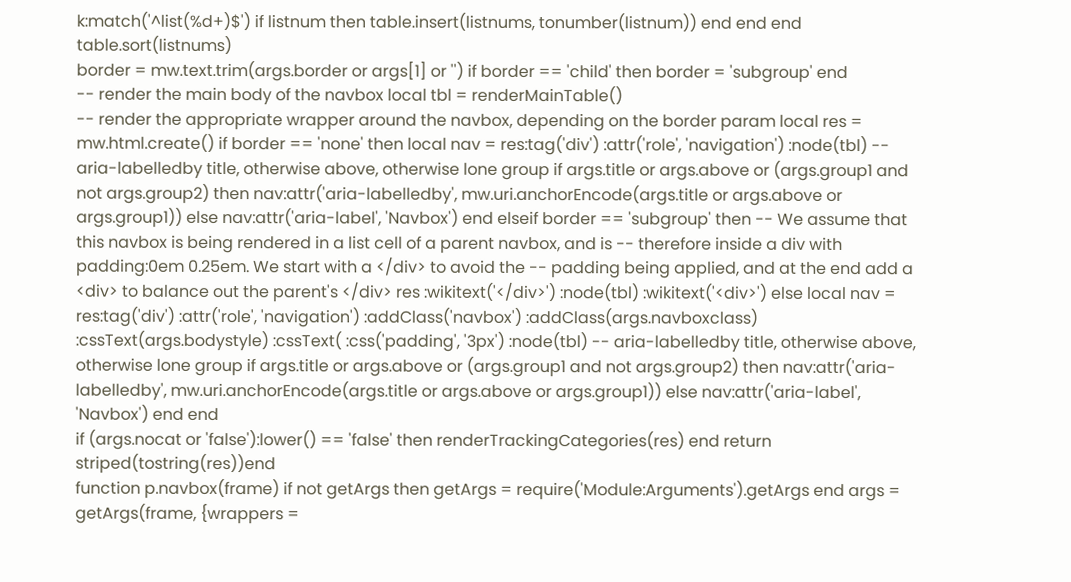k:match('^list(%d+)$') if listnum then table.insert(listnums, tonumber(listnum)) end end end table.sort(listnums)
border = mw.text.trim(args.border or args[1] or '') if border == 'child' then border = 'subgroup' end
-- render the main body of the navbox local tbl = renderMainTable()
-- render the appropriate wrapper around the navbox, depending on the border param local res = mw.html.create() if border == 'none' then local nav = res:tag('div') :attr('role', 'navigation') :node(tbl) -- aria-labelledby title, otherwise above, otherwise lone group if args.title or args.above or (args.group1 and not args.group2) then nav:attr('aria-labelledby', mw.uri.anchorEncode(args.title or args.above or args.group1)) else nav:attr('aria-label', 'Navbox') end elseif border == 'subgroup' then -- We assume that this navbox is being rendered in a list cell of a parent navbox, and is -- therefore inside a div with padding:0em 0.25em. We start with a </div> to avoid the -- padding being applied, and at the end add a <div> to balance out the parent's </div> res :wikitext('</div>') :node(tbl) :wikitext('<div>') else local nav = res:tag('div') :attr('role', 'navigation') :addClass('navbox') :addClass(args.navboxclass) :cssText(args.bodystyle) :cssText( :css('padding', '3px') :node(tbl) -- aria-labelledby title, otherwise above, otherwise lone group if args.title or args.above or (args.group1 and not args.group2) then nav:attr('aria-labelledby', mw.uri.anchorEncode(args.title or args.above or args.group1)) else nav:attr('aria-label', 'Navbox') end end
if (args.nocat or 'false'):lower() == 'false' then renderTrackingCategories(res) end return striped(tostring(res))end
function p.navbox(frame) if not getArgs then getArgs = require('Module:Arguments').getArgs end args = getArgs(frame, {wrappers =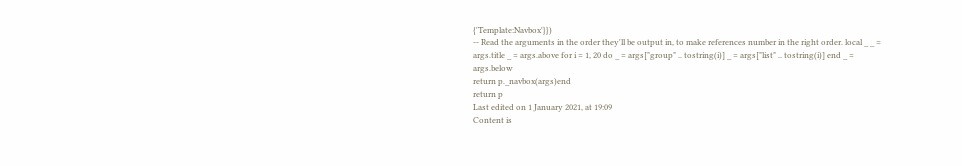{'Template:Navbox'}})
-- Read the arguments in the order they'll be output in, to make references number in the right order. local _ _ = args.title _ = args.above for i = 1, 20 do _ = args["group" .. tostring(i)] _ = args["list" .. tostring(i)] end _ = args.below
return p._navbox(args)end
return p
Last edited on 1 January 2021, at 19:09
Content is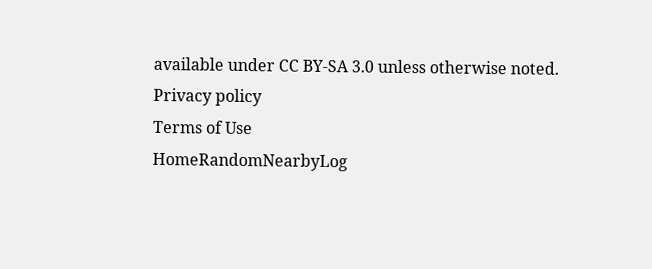available under CC BY-SA 3.0 unless otherwise noted.
Privacy policy
Terms of Use
HomeRandomNearbyLog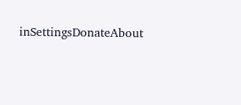inSettingsDonateAbout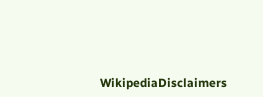WikipediaDisclaimers